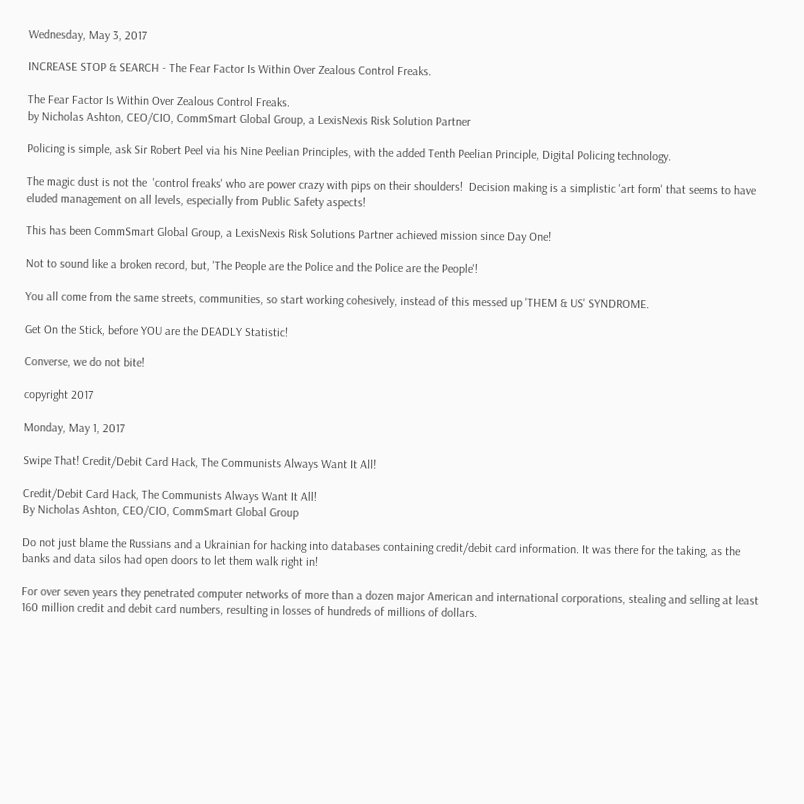Wednesday, May 3, 2017

INCREASE STOP & SEARCH - The Fear Factor Is Within Over Zealous Control Freaks.

The Fear Factor Is Within Over Zealous Control Freaks.
by Nicholas Ashton, CEO/CIO, CommSmart Global Group, a LexisNexis Risk Solution Partner

Policing is simple, ask Sir Robert Peel via his Nine Peelian Principles, with the added Tenth Peelian Principle, Digital Policing technology.

The magic dust is not the  'control freaks' who are power crazy with pips on their shoulders!  Decision making is a simplistic 'art form' that seems to have eluded management on all levels, especially from Public Safety aspects!

This has been CommSmart Global Group, a LexisNexis Risk Solutions Partner achieved mission since Day One!

Not to sound like a broken record, but, 'The People are the Police and the Police are the People'!

You all come from the same streets, communities, so start working cohesively, instead of this messed up 'THEM & US' SYNDROME.

Get On the Stick, before YOU are the DEADLY Statistic!

Converse, we do not bite!

copyright 2017

Monday, May 1, 2017

Swipe That! Credit/Debit Card Hack, The Communists Always Want It All!

Credit/Debit Card Hack, The Communists Always Want It All!
By Nicholas Ashton, CEO/CIO, CommSmart Global Group

Do not just blame the Russians and a Ukrainian for hacking into databases containing credit/debit card information. It was there for the taking, as the
banks and data silos had open doors to let them walk right in!

For over seven years they penetrated computer networks of more than a dozen major American and international corporations, stealing and selling at least 160 million credit and debit card numbers, resulting in losses of hundreds of millions of dollars.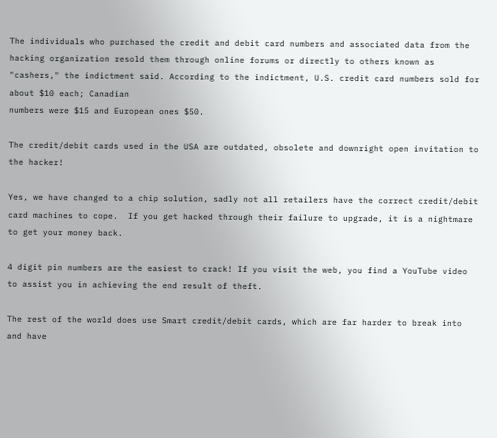The individuals who purchased the credit and debit card numbers and associated data from the hacking organization resold them through online forums or directly to others known as "cashers," the indictment said. According to the indictment, U.S. credit card numbers sold for about $10 each; Canadian
numbers were $15 and European ones $50.

The credit/debit cards used in the USA are outdated, obsolete and downright open invitation to the hacker!

Yes, we have changed to a chip solution, sadly not all retailers have the correct credit/debit card machines to cope.  If you get hacked through their failure to upgrade, it is a nightmare to get your money back.

4 digit pin numbers are the easiest to crack! If you visit the web, you find a YouTube video to assist you in achieving the end result of theft.

The rest of the world does use Smart credit/debit cards, which are far harder to break into and have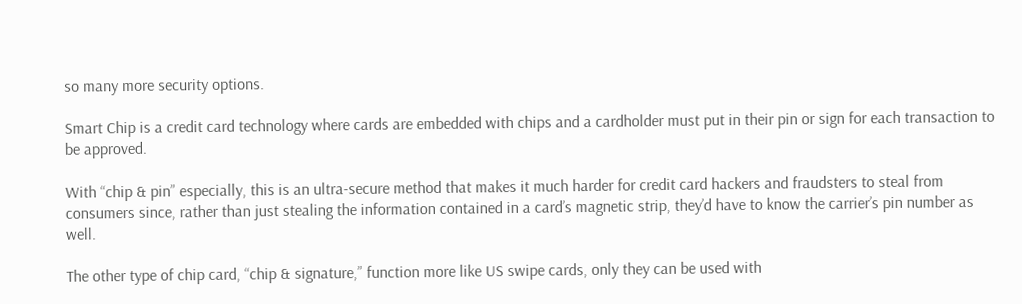so many more security options.

Smart Chip is a credit card technology where cards are embedded with chips and a cardholder must put in their pin or sign for each transaction to be approved.

With “chip & pin” especially, this is an ultra-secure method that makes it much harder for credit card hackers and fraudsters to steal from consumers since, rather than just stealing the information contained in a card’s magnetic strip, they’d have to know the carrier’s pin number as well.

The other type of chip card, “chip & signature,” function more like US swipe cards, only they can be used with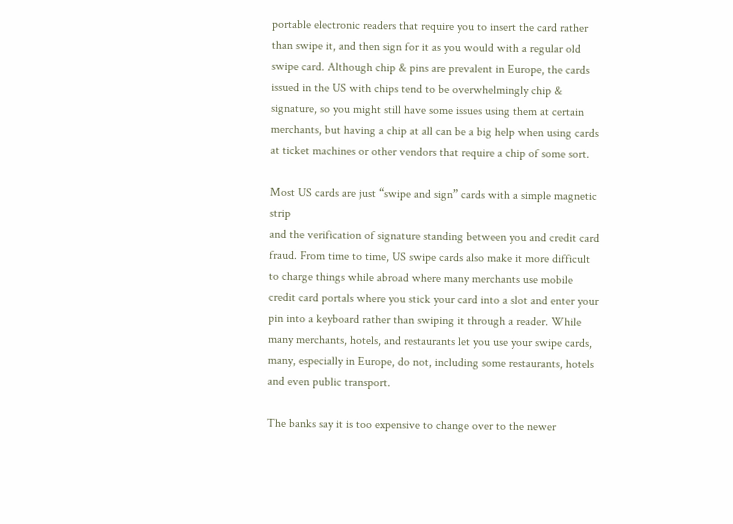portable electronic readers that require you to insert the card rather than swipe it, and then sign for it as you would with a regular old swipe card. Although chip & pins are prevalent in Europe, the cards issued in the US with chips tend to be overwhelmingly chip & signature, so you might still have some issues using them at certain merchants, but having a chip at all can be a big help when using cards at ticket machines or other vendors that require a chip of some sort.

Most US cards are just “swipe and sign” cards with a simple magnetic strip
and the verification of signature standing between you and credit card fraud. From time to time, US swipe cards also make it more difficult to charge things while abroad where many merchants use mobile credit card portals where you stick your card into a slot and enter your pin into a keyboard rather than swiping it through a reader. While many merchants, hotels, and restaurants let you use your swipe cards, many, especially in Europe, do not, including some restaurants, hotels and even public transport.

The banks say it is too expensive to change over to the newer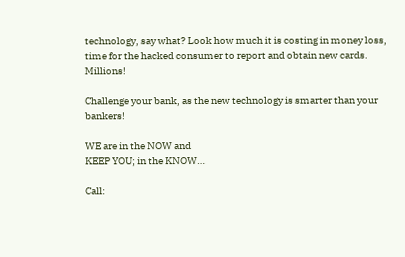technology, say what? Look how much it is costing in money loss, time for the hacked consumer to report and obtain new cards. Millions!

Challenge your bank, as the new technology is smarter than your bankers!

WE are in the NOW and
KEEP YOU; in the KNOW…

Call: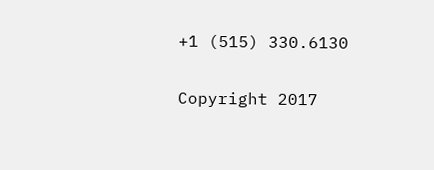+1 (515) 330.6130

Copyright 2017